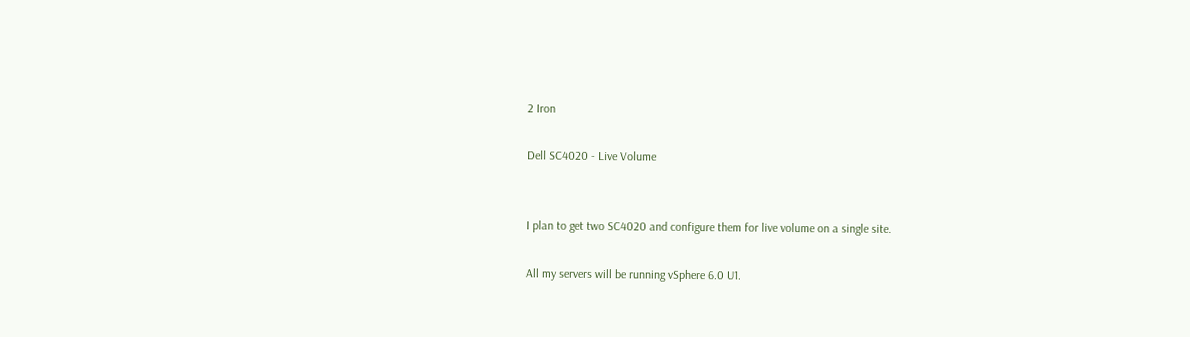2 Iron

Dell SC4020 - Live Volume


I plan to get two SC4020 and configure them for live volume on a single site.

All my servers will be running vSphere 6.0 U1.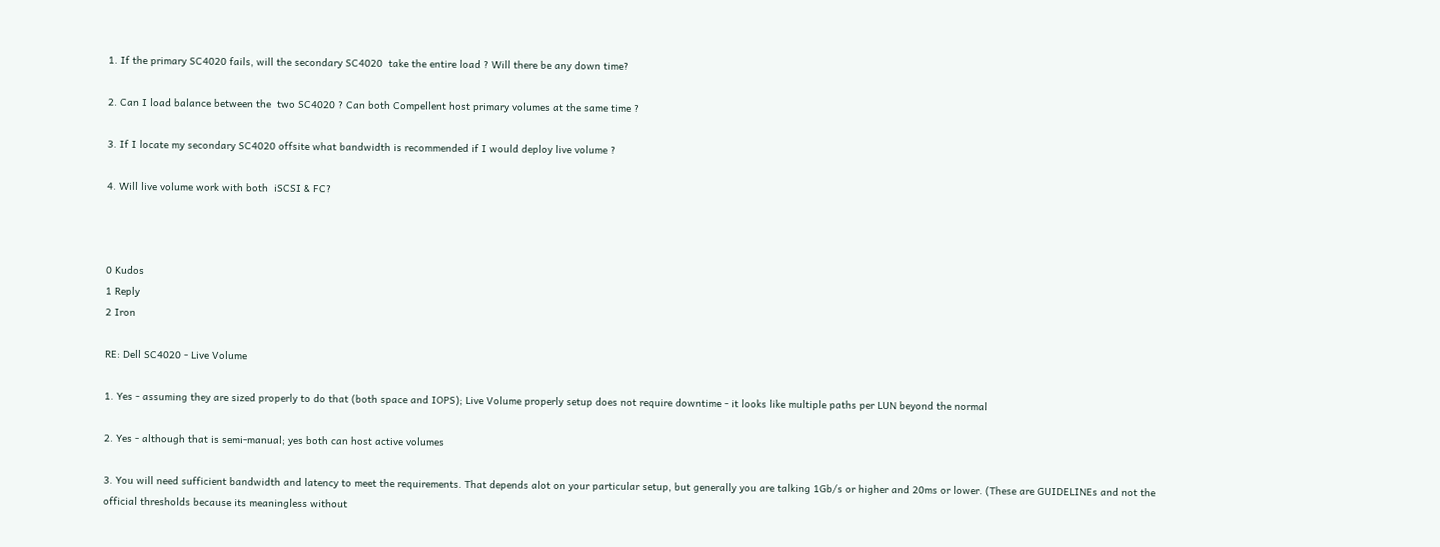1. If the primary SC4020 fails, will the secondary SC4020  take the entire load ? Will there be any down time?

2. Can I load balance between the  two SC4020 ? Can both Compellent host primary volumes at the same time ?

3. If I locate my secondary SC4020 offsite what bandwidth is recommended if I would deploy live volume ?

4. Will live volume work with both  iSCSI & FC?



0 Kudos
1 Reply
2 Iron

RE: Dell SC4020 - Live Volume

1. Yes - assuming they are sized properly to do that (both space and IOPS); Live Volume properly setup does not require downtime - it looks like multiple paths per LUN beyond the normal

2. Yes - although that is semi-manual; yes both can host active volumes

3. You will need sufficient bandwidth and latency to meet the requirements. That depends alot on your particular setup, but generally you are talking 1Gb/s or higher and 20ms or lower. (These are GUIDELINEs and not the official thresholds because its meaningless without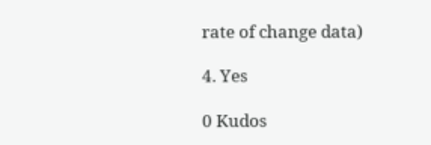rate of change data)

4. Yes

0 Kudos